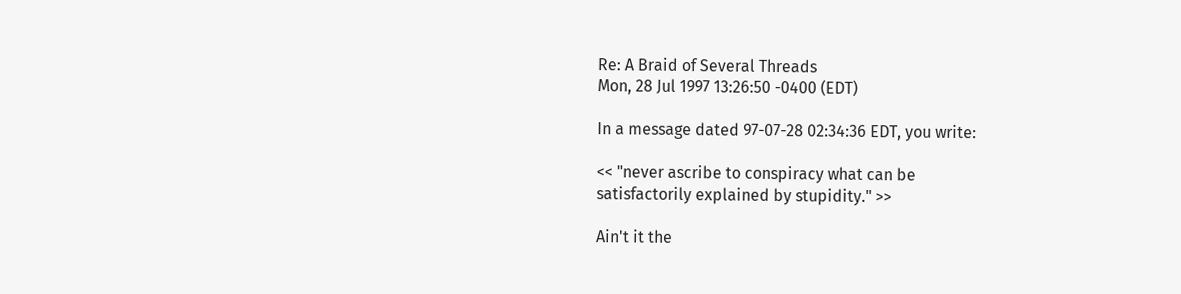Re: A Braid of Several Threads
Mon, 28 Jul 1997 13:26:50 -0400 (EDT)

In a message dated 97-07-28 02:34:36 EDT, you write:

<< "never ascribe to conspiracy what can be
satisfactorily explained by stupidity." >>

Ain't it the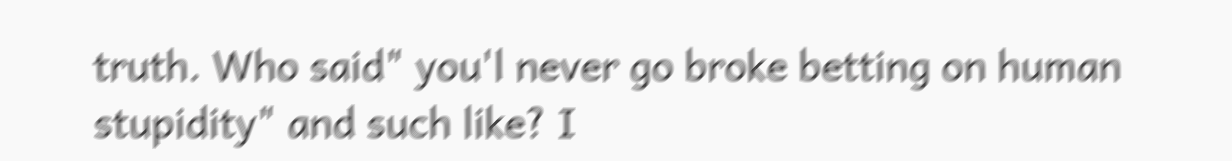truth. Who said" you'l never go broke betting on human
stupidity" and such like? I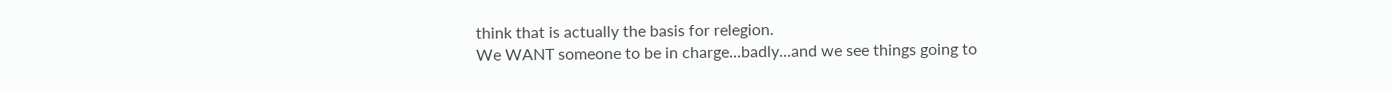think that is actually the basis for relegion.
We WANT someone to be in charge...badly...and we see things going to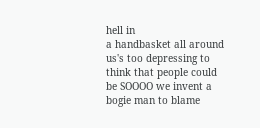hell in
a handbasket all around us's too depressing to think that people could
be SOOOO we invent a bogie man to blame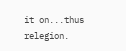it on...thus relegion.